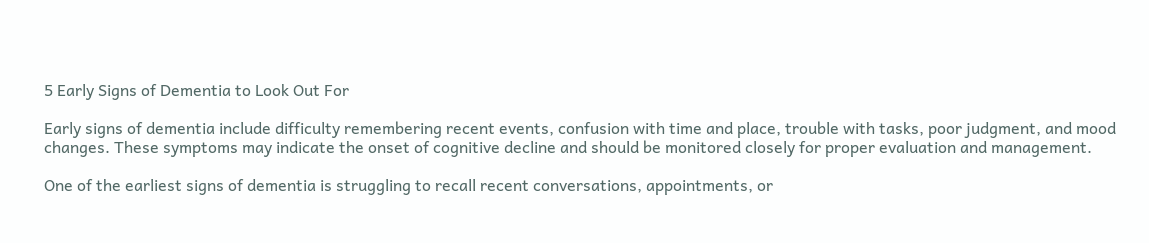5 Early Signs of Dementia to Look Out For

Early signs of dementia include difficulty remembering recent events, confusion with time and place, trouble with tasks, poor judgment, and mood changes. These symptoms may indicate the onset of cognitive decline and should be monitored closely for proper evaluation and management.

One of the earliest signs of dementia is struggling to recall recent conversations, appointments, or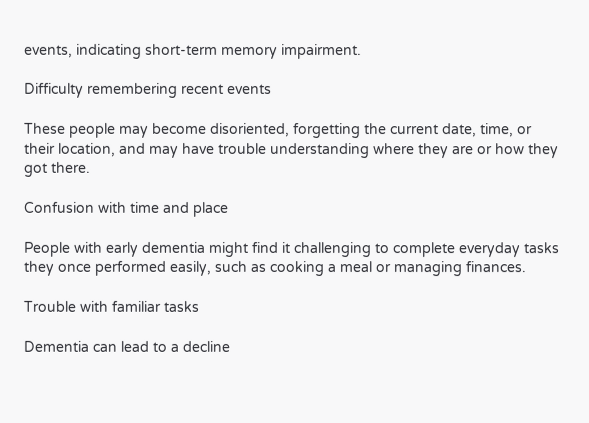events, indicating short-term memory impairment.

Difficulty remembering recent events

These people may become disoriented, forgetting the current date, time, or their location, and may have trouble understanding where they are or how they got there.

Confusion with time and place

People with early dementia might find it challenging to complete everyday tasks they once performed easily, such as cooking a meal or managing finances.

Trouble with familiar tasks

Dementia can lead to a decline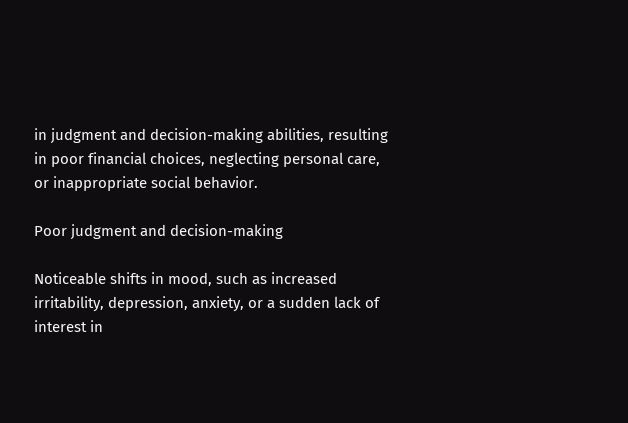in judgment and decision-making abilities, resulting in poor financial choices, neglecting personal care, or inappropriate social behavior.

Poor judgment and decision-making

Noticeable shifts in mood, such as increased irritability, depression, anxiety, or a sudden lack of interest in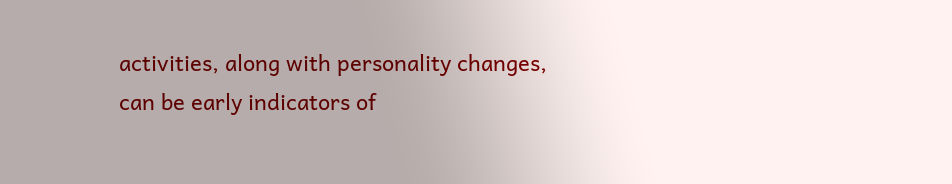activities, along with personality changes, can be early indicators of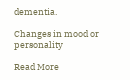dementia.

Changes in mood or personality

Read More